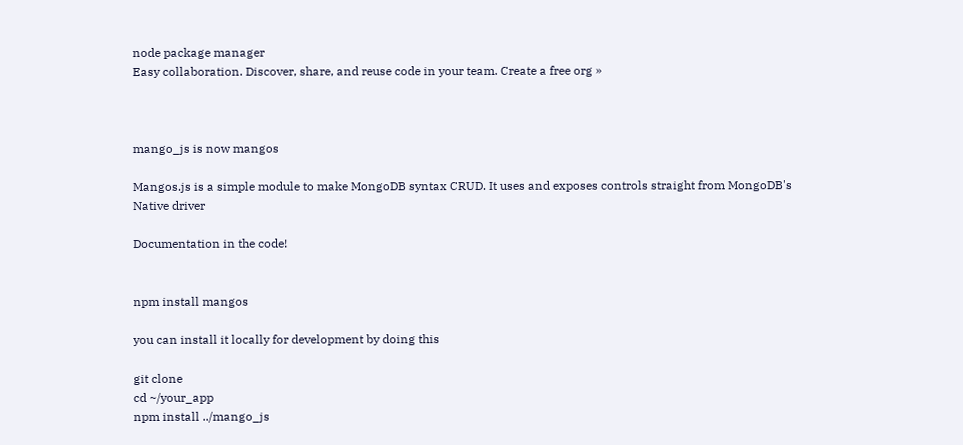node package manager
Easy collaboration. Discover, share, and reuse code in your team. Create a free org »



mango_js is now mangos

Mangos.js is a simple module to make MongoDB syntax CRUD. It uses and exposes controls straight from MongoDB's Native driver

Documentation in the code!


npm install mangos

you can install it locally for development by doing this

git clone
cd ~/your_app
npm install ../mango_js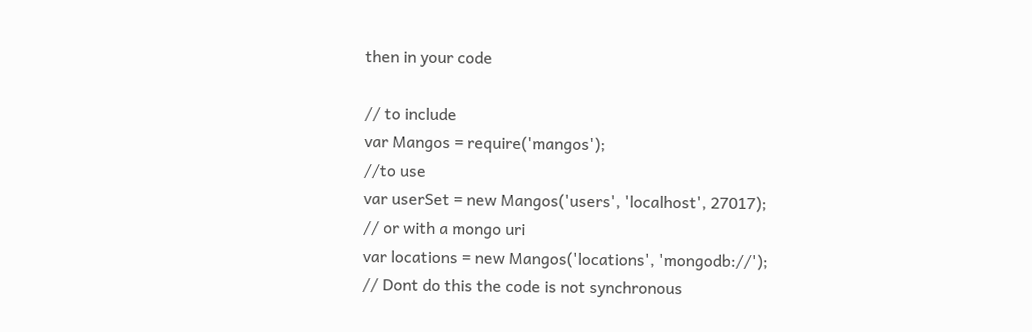then in your code

// to include
var Mangos = require('mangos');
//to use
var userSet = new Mangos('users', 'localhost', 27017);
// or with a mongo uri
var locations = new Mangos('locations', 'mongodb://');
// Dont do this the code is not synchronous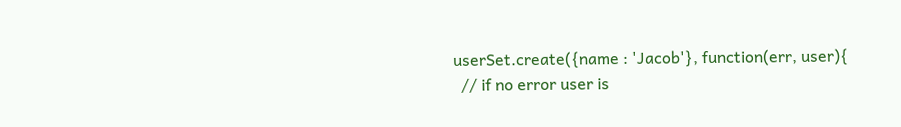userSet.create({name : 'Jacob'}, function(err, user){
  // if no error user is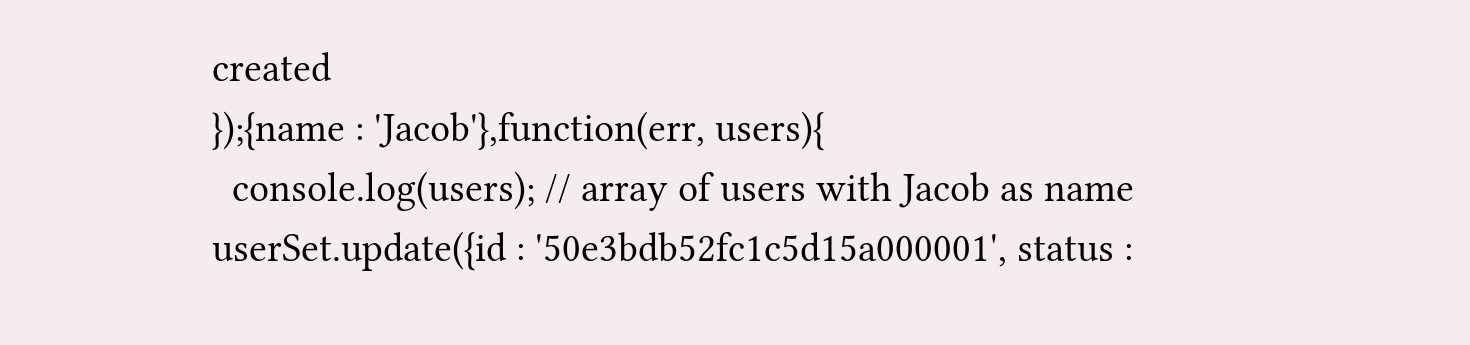created
});{name : 'Jacob'},function(err, users){
  console.log(users); // array of users with Jacob as name
userSet.update({id : '50e3bdb52fc1c5d15a000001', status :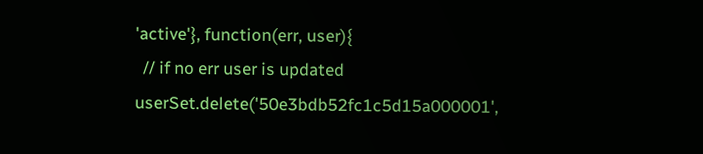'active'}, function(err, user){
  // if no err user is updated
userSet.delete('50e3bdb52fc1c5d15a000001',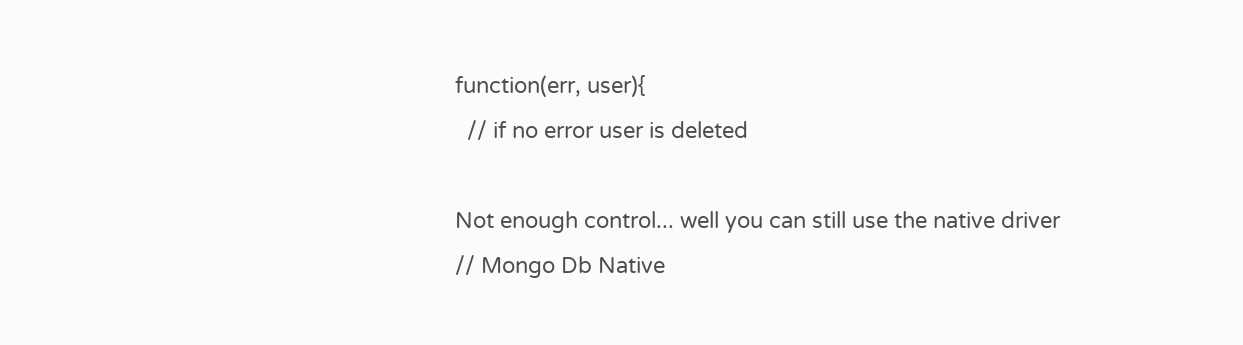function(err, user){
  // if no error user is deleted

Not enough control... well you can still use the native driver
// Mongo Db Native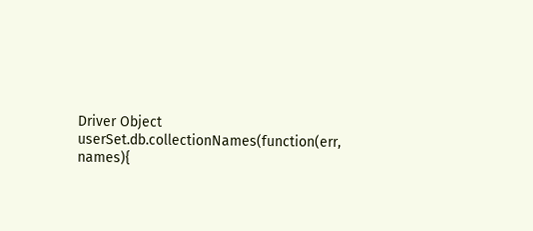Driver Object
userSet.db.collectionNames(function(err, names){